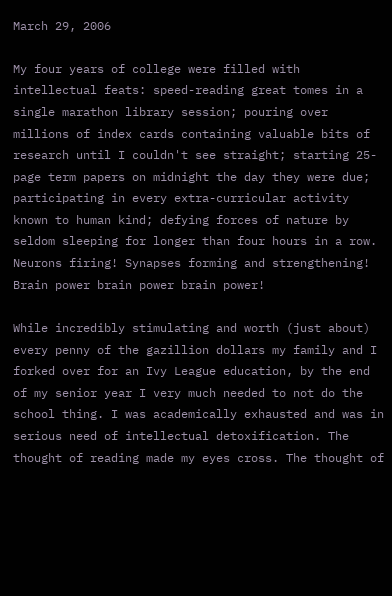March 29, 2006

My four years of college were filled with intellectual feats: speed-reading great tomes in a single marathon library session; pouring over millions of index cards containing valuable bits of research until I couldn't see straight; starting 25-page term papers on midnight the day they were due; participating in every extra-curricular activity known to human kind; defying forces of nature by seldom sleeping for longer than four hours in a row. Neurons firing! Synapses forming and strengthening! Brain power brain power brain power!

While incredibly stimulating and worth (just about) every penny of the gazillion dollars my family and I forked over for an Ivy League education, by the end of my senior year I very much needed to not do the school thing. I was academically exhausted and was in serious need of intellectual detoxification. The thought of reading made my eyes cross. The thought of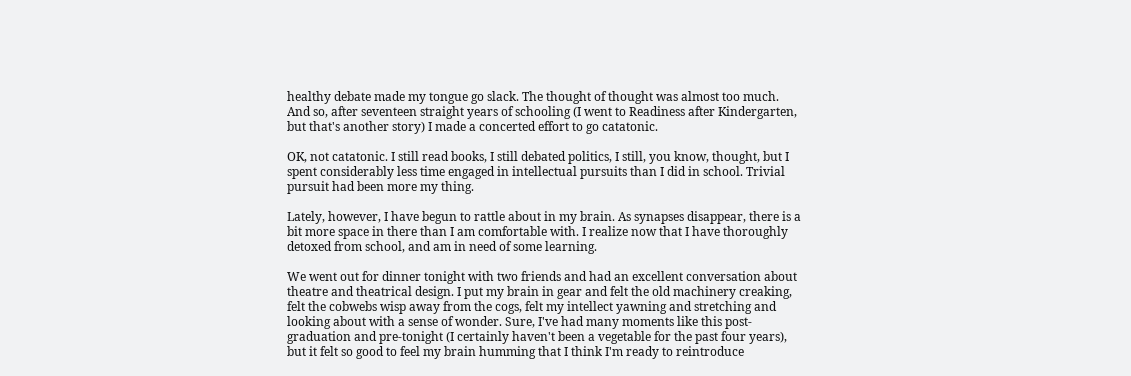healthy debate made my tongue go slack. The thought of thought was almost too much. And so, after seventeen straight years of schooling (I went to Readiness after Kindergarten, but that's another story) I made a concerted effort to go catatonic.

OK, not catatonic. I still read books, I still debated politics, I still, you know, thought, but I spent considerably less time engaged in intellectual pursuits than I did in school. Trivial pursuit had been more my thing.

Lately, however, I have begun to rattle about in my brain. As synapses disappear, there is a bit more space in there than I am comfortable with. I realize now that I have thoroughly detoxed from school, and am in need of some learning.

We went out for dinner tonight with two friends and had an excellent conversation about theatre and theatrical design. I put my brain in gear and felt the old machinery creaking, felt the cobwebs wisp away from the cogs, felt my intellect yawning and stretching and looking about with a sense of wonder. Sure, I've had many moments like this post-graduation and pre-tonight (I certainly haven't been a vegetable for the past four years), but it felt so good to feel my brain humming that I think I'm ready to reintroduce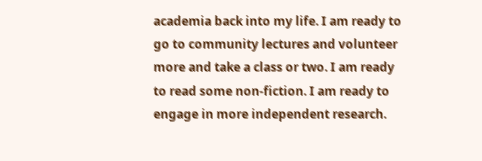academia back into my life. I am ready to go to community lectures and volunteer more and take a class or two. I am ready to read some non-fiction. I am ready to engage in more independent research.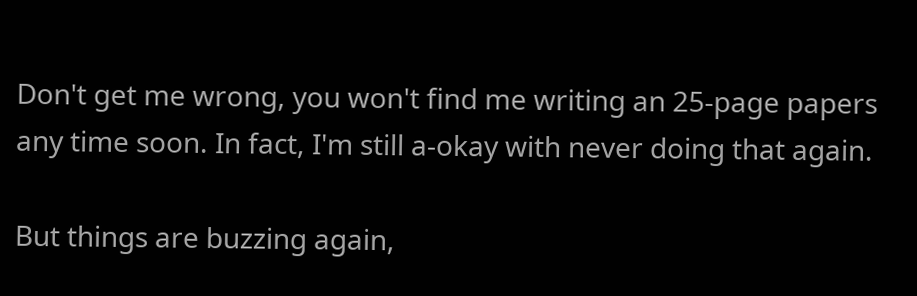Don't get me wrong, you won't find me writing an 25-page papers any time soon. In fact, I'm still a-okay with never doing that again.

But things are buzzing again,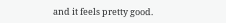and it feels pretty good.